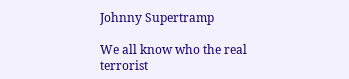Johnny Supertramp

We all know who the real terrorist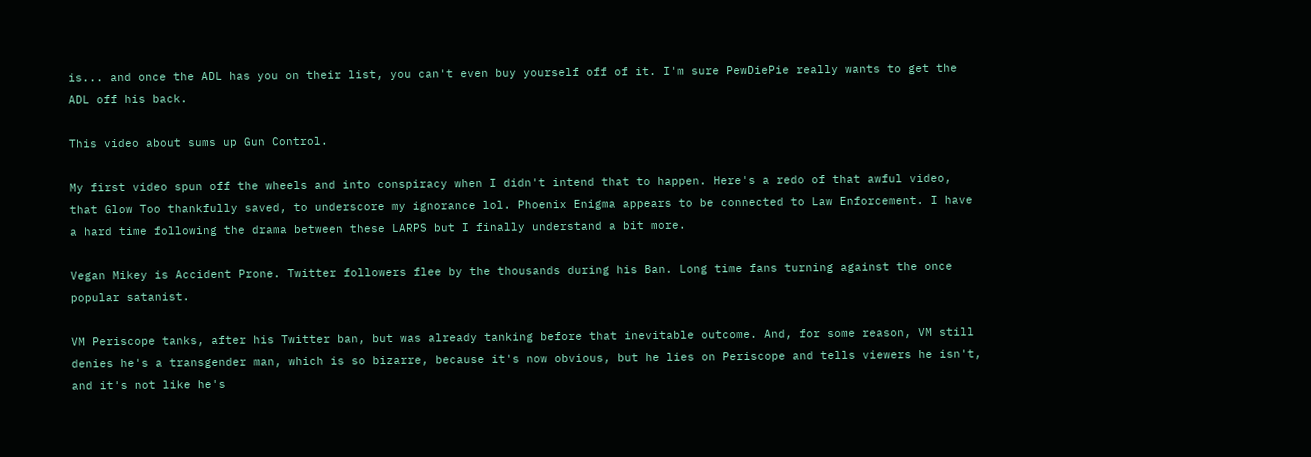is... and once the ADL has you on their list, you can't even buy yourself off of it. I'm sure PewDiePie really wants to get the ADL off his back.

This video about sums up Gun Control.

My first video spun off the wheels and into conspiracy when I didn't intend that to happen. Here's a redo of that awful video, that Glow Too thankfully saved, to underscore my ignorance lol. Phoenix Enigma appears to be connected to Law Enforcement. I have a hard time following the drama between these LARPS but I finally understand a bit more.

Vegan Mikey is Accident Prone. Twitter followers flee by the thousands during his Ban. Long time fans turning against the once popular satanist.

VM Periscope tanks, after his Twitter ban, but was already tanking before that inevitable outcome. And, for some reason, VM still denies he's a transgender man, which is so bizarre, because it's now obvious, but he lies on Periscope and tells viewers he isn't, and it's not like he's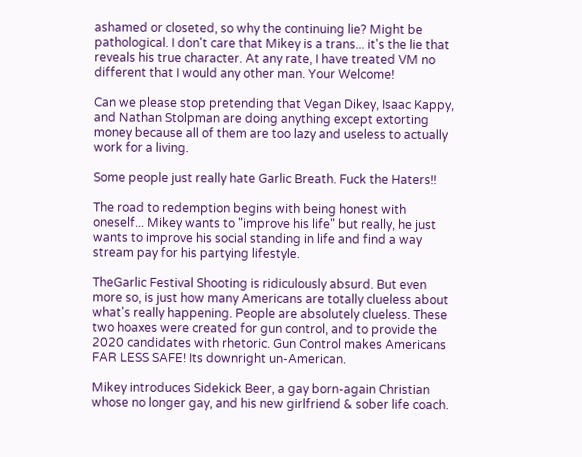ashamed or closeted, so why the continuing lie? Might be pathological. I don't care that Mikey is a trans... it's the lie that reveals his true character. At any rate, I have treated VM no different that I would any other man. Your Welcome!

Can we please stop pretending that Vegan Dikey, Isaac Kappy, and Nathan Stolpman are doing anything except extorting money because all of them are too lazy and useless to actually work for a living.

Some people just really hate Garlic Breath. Fuck the Haters!!

The road to redemption begins with being honest with oneself... Mikey wants to "improve his life" but really, he just wants to improve his social standing in life and find a way stream pay for his partying lifestyle.

TheGarlic Festival Shooting is ridiculously absurd. But even more so, is just how many Americans are totally clueless about what's really happening. People are absolutely clueless. These two hoaxes were created for gun control, and to provide the 2020 candidates with rhetoric. Gun Control makes Americans FAR LESS SAFE! Its downright un-American.

Mikey introduces Sidekick Beer, a gay born-again Christian whose no longer gay, and his new girlfriend & sober life coach.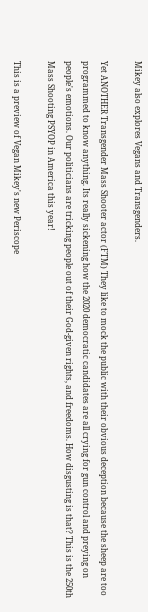Mikey also explores Vegans and Transgenders.

Yet ANOTHER Transgender Mass Shooter actor (FTM) They like to mock the public with their obvious deception because the sheep are too programmed to know anything. Its really sickening how the 2020 democratic candidates are all crying for gun control and preying on people's emotions. Our politicians are tricking people out of their God-given rights, and freedoms. How disgusting is that? This is the 250th Mass Shooting PSYOP in America this year!

This is a preview of Vegan Mikey's new Periscope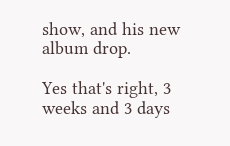show, and his new album drop.

Yes that's right, 3 weeks and 3 days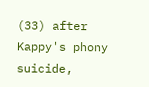(33) after Kappy's phony suicide,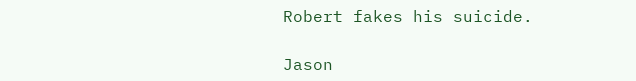Robert fakes his suicide.

Jason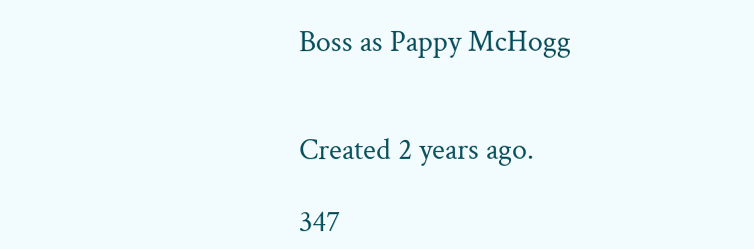Boss as Pappy McHogg


Created 2 years ago.

347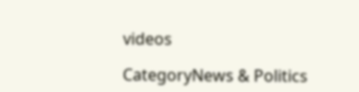videos

CategoryNews & Politics